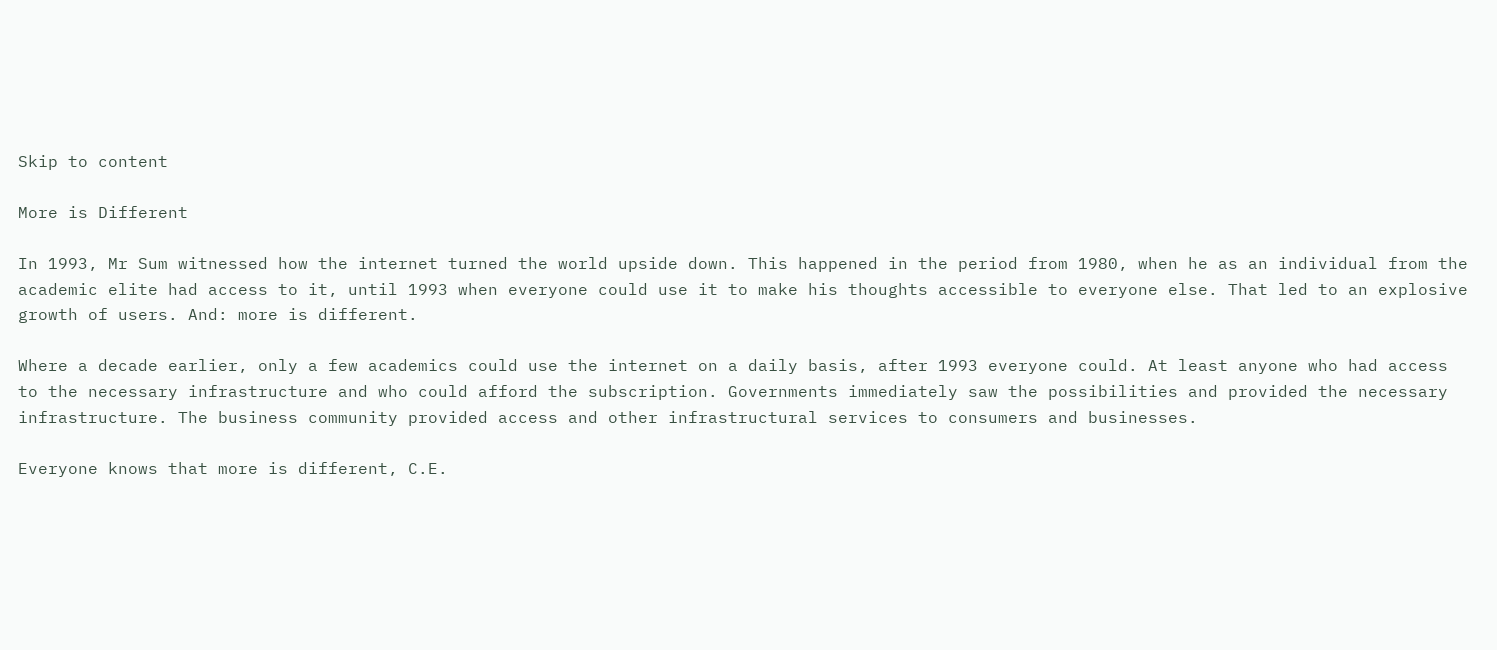Skip to content

More is Different

In 1993, Mr Sum witnessed how the internet turned the world upside down. This happened in the period from 1980, when he as an individual from the academic elite had access to it, until 1993 when everyone could use it to make his thoughts accessible to everyone else. That led to an explosive growth of users. And: more is different.

Where a decade earlier, only a few academics could use the internet on a daily basis, after 1993 everyone could. At least anyone who had access to the necessary infrastructure and who could afford the subscription. Governments immediately saw the possibilities and provided the necessary infrastructure. The business community provided access and other infrastructural services to consumers and businesses.

Everyone knows that more is different, C.E.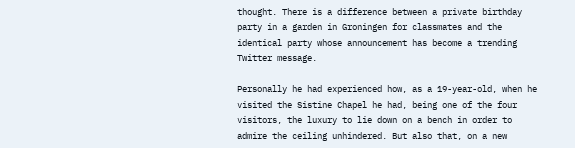thought. There is a difference between a private birthday party in a garden in Groningen for classmates and the identical party whose announcement has become a trending Twitter message.

Personally he had experienced how, as a 19-year-old, when he visited the Sistine Chapel he had, being one of the four visitors, the luxury to lie down on a bench in order to admire the ceiling unhindered. But also that, on a new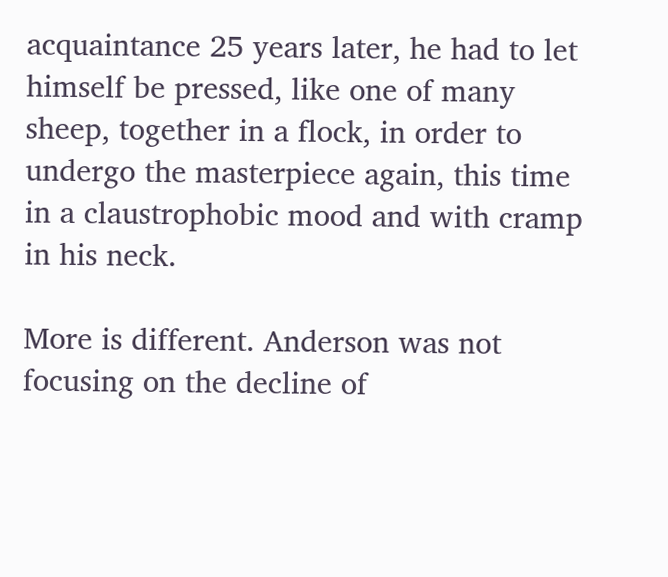acquaintance 25 years later, he had to let himself be pressed, like one of many sheep, together in a flock, in order to undergo the masterpiece again, this time in a claustrophobic mood and with cramp in his neck.

More is different. Anderson was not focusing on the decline of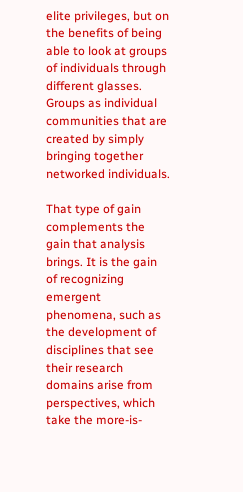elite privileges, but on the benefits of being able to look at groups of individuals through different glasses. Groups as individual communities that are created by simply bringing together networked individuals.

That type of gain complements the gain that analysis brings. It is the gain of recognizing emergent phenomena, such as the development of disciplines that see their research domains arise from perspectives, which take the more-is-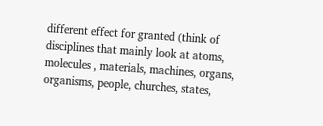different effect for granted (think of disciplines that mainly look at atoms, molecules , materials, machines, organs, organisms, people, churches, states,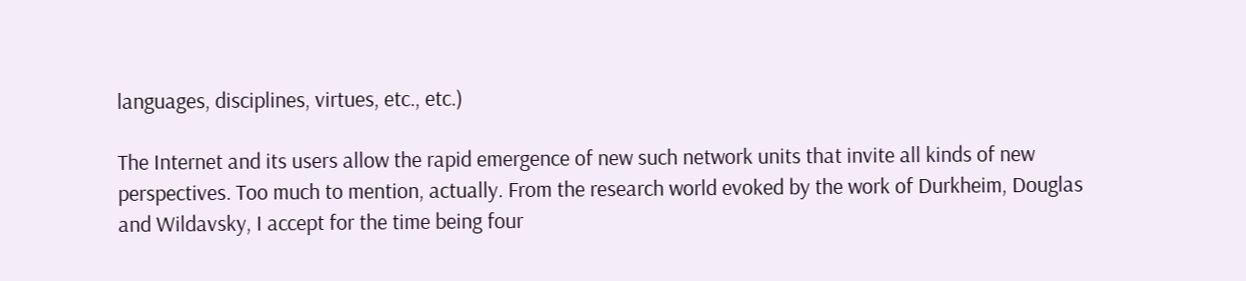languages, disciplines, virtues, etc., etc.)

The Internet and its users allow the rapid emergence of new such network units that invite all kinds of new perspectives. Too much to mention, actually. From the research world evoked by the work of Durkheim, Douglas and Wildavsky, I accept for the time being four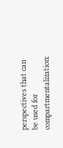perspectives that can be used for compartmentalization: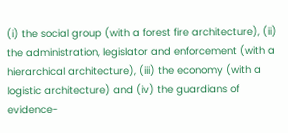(i) the social group (with a forest fire architecture), (ii) the administration, legislator and enforcement (with a hierarchical architecture), (iii) the economy (with a logistic architecture) and (iv) the guardians of evidence-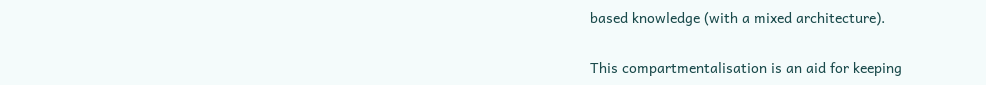based knowledge (with a mixed architecture).

This compartmentalisation is an aid for keeping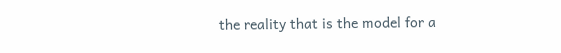the reality that is the model for a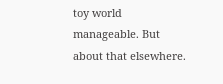toy world manageable. But about that elsewhere.